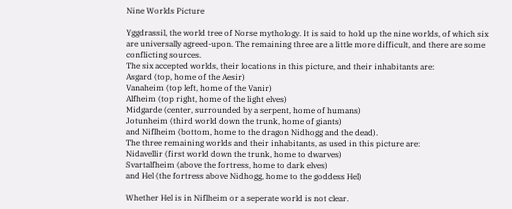Nine Worlds Picture

Yggdrassil, the world tree of Norse mythology. It is said to hold up the nine worlds, of which six are universally agreed-upon. The remaining three are a little more difficult, and there are some conflicting sources.
The six accepted worlds, their locations in this picture, and their inhabitants are:
Asgard (top, home of the Aesir)
Vanaheim (top left, home of the Vanir)
Alfheim (top right, home of the light elves)
Midgarde (center, surrounded by a serpent, home of humans)
Jotunheim (third world down the trunk, home of giants)
and Niflheim (bottom, home to the dragon Nidhogg and the dead).
The three remaining worlds and their inhabitants, as used in this picture are:
Nidavellir (first world down the trunk, home to dwarves)
Svartalfheim (above the fortress, home to dark elves)
and Hel (the fortress above Nidhogg, home to the goddess Hel)

Whether Hel is in Niflheim or a seperate world is not clear.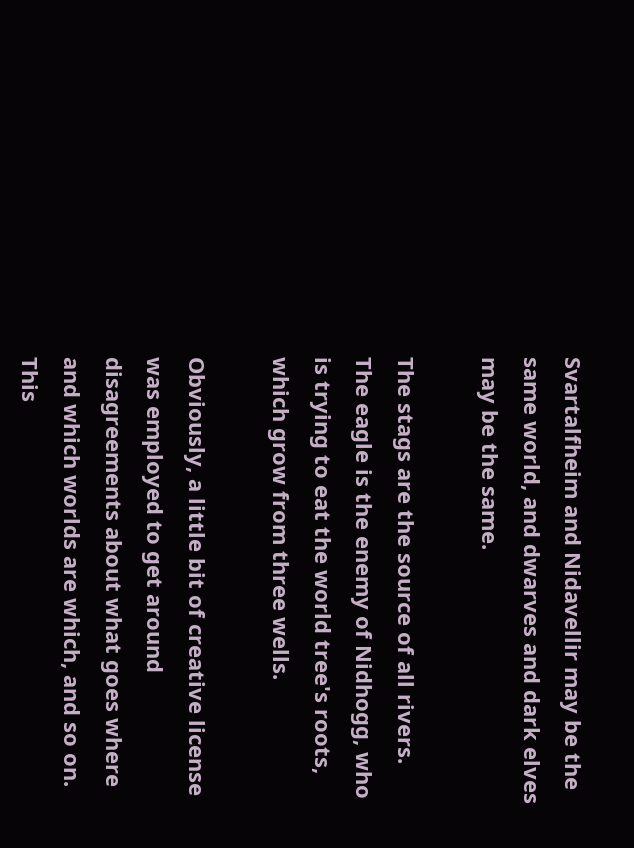Svartalfheim and Nidavellir may be the same world, and dwarves and dark elves may be the same.

The stags are the source of all rivers. The eagle is the enemy of Nidhogg, who is trying to eat the world tree's roots, which grow from three wells.

Obviously, a little bit of creative license was employed to get around disagreements about what goes where and which worlds are which, and so on.
This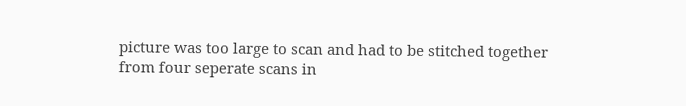picture was too large to scan and had to be stitched together from four seperate scans in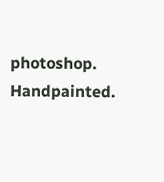photoshop. Handpainted.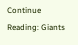Continue Reading: Giants